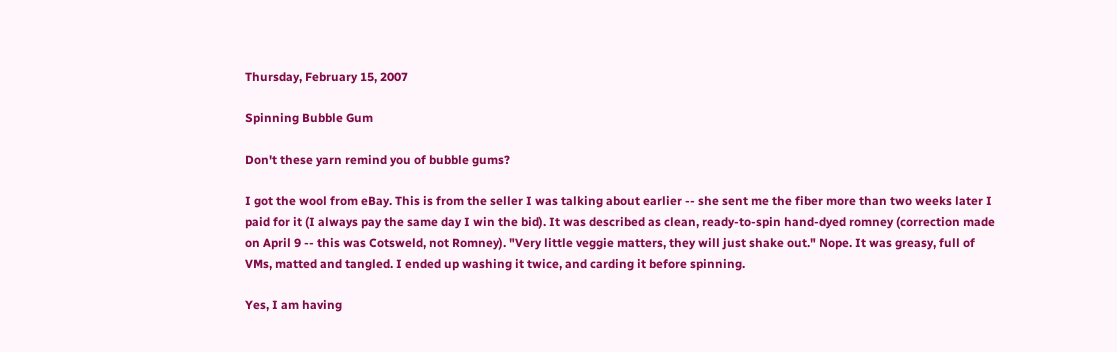Thursday, February 15, 2007

Spinning Bubble Gum

Don't these yarn remind you of bubble gums?

I got the wool from eBay. This is from the seller I was talking about earlier -- she sent me the fiber more than two weeks later I paid for it (I always pay the same day I win the bid). It was described as clean, ready-to-spin hand-dyed romney (correction made on April 9 -- this was Cotsweld, not Romney). "Very little veggie matters, they will just shake out." Nope. It was greasy, full of VMs, matted and tangled. I ended up washing it twice, and carding it before spinning.

Yes, I am having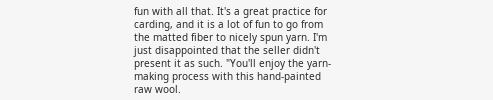fun with all that. It's a great practice for carding, and it is a lot of fun to go from the matted fiber to nicely spun yarn. I'm just disappointed that the seller didn't present it as such. "You'll enjoy the yarn-making process with this hand-painted raw wool.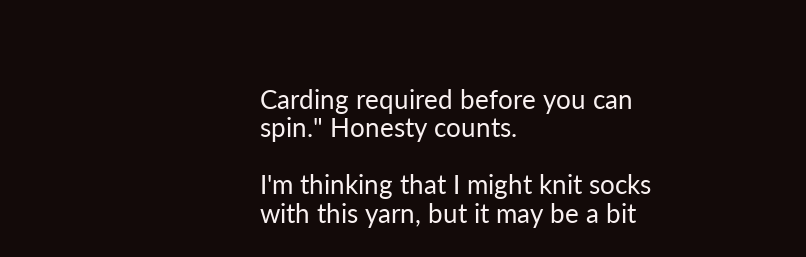Carding required before you can spin." Honesty counts.

I'm thinking that I might knit socks with this yarn, but it may be a bit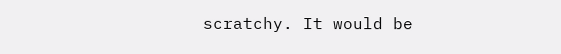scratchy. It would be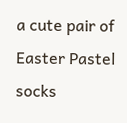a cute pair of Easter Pastel socks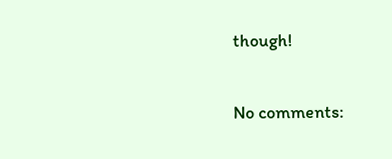though!

No comments: